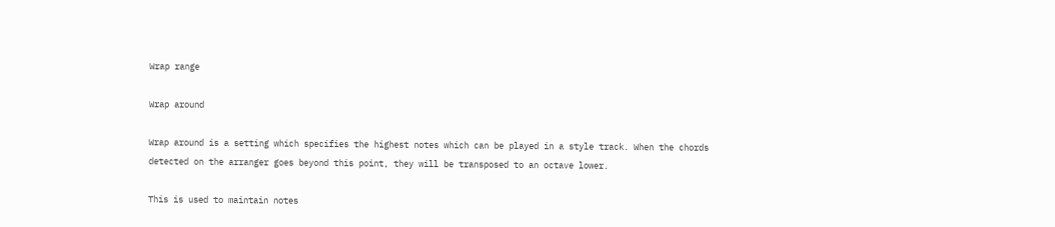Wrap range

Wrap around

Wrap around is a setting which specifies the highest notes which can be played in a style track. When the chords detected on the arranger goes beyond this point, they will be transposed to an octave lower.

This is used to maintain notes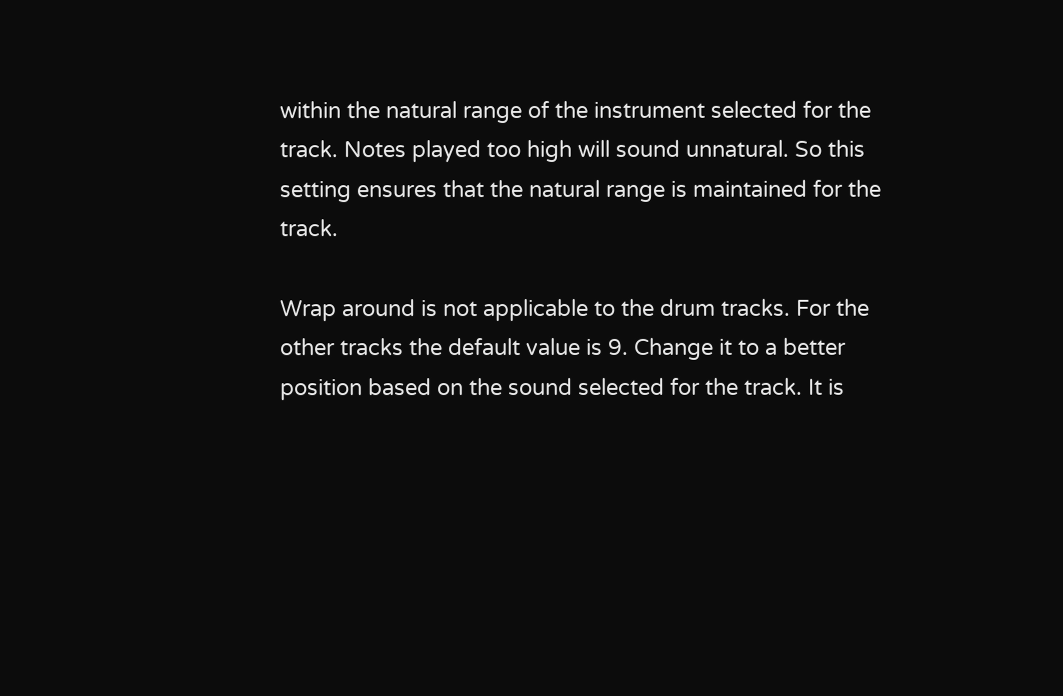within the natural range of the instrument selected for the track. Notes played too high will sound unnatural. So this setting ensures that the natural range is maintained for the track.

Wrap around is not applicable to the drum tracks. For the other tracks the default value is 9. Change it to a better position based on the sound selected for the track. It is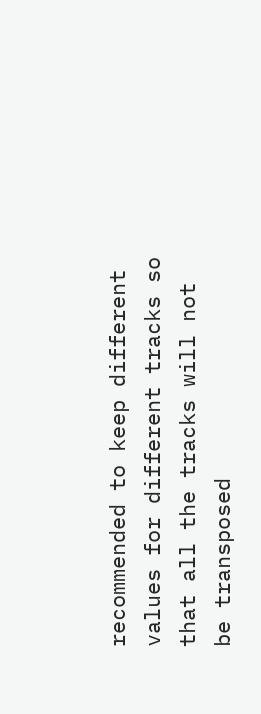recommended to keep different values for different tracks so that all the tracks will not be transposed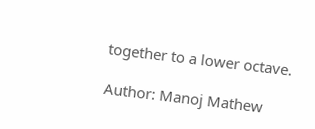together to a lower octave.

Author: Manoj Mathew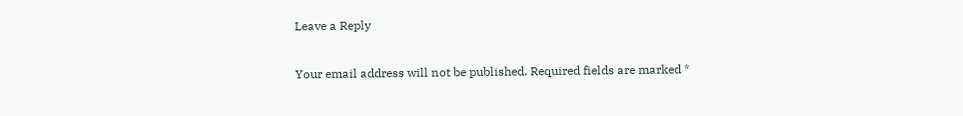Leave a Reply

Your email address will not be published. Required fields are marked *